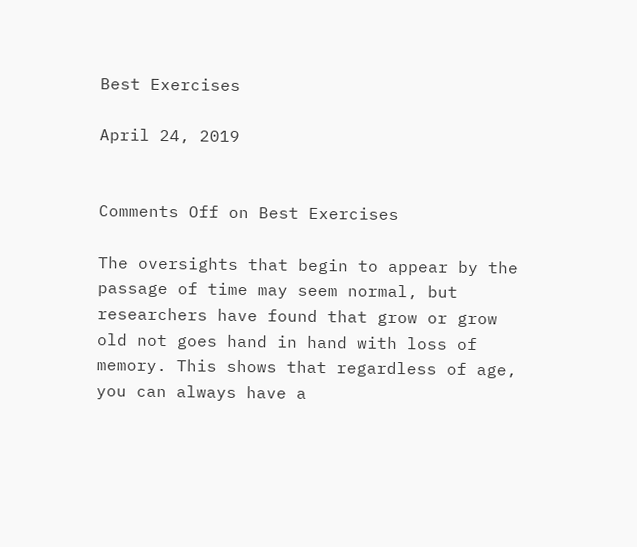Best Exercises

April 24, 2019


Comments Off on Best Exercises

The oversights that begin to appear by the passage of time may seem normal, but researchers have found that grow or grow old not goes hand in hand with loss of memory. This shows that regardless of age, you can always have a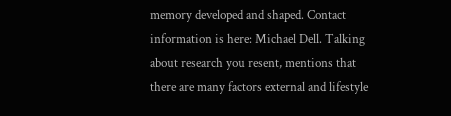memory developed and shaped. Contact information is here: Michael Dell. Talking about research you resent, mentions that there are many factors external and lifestyle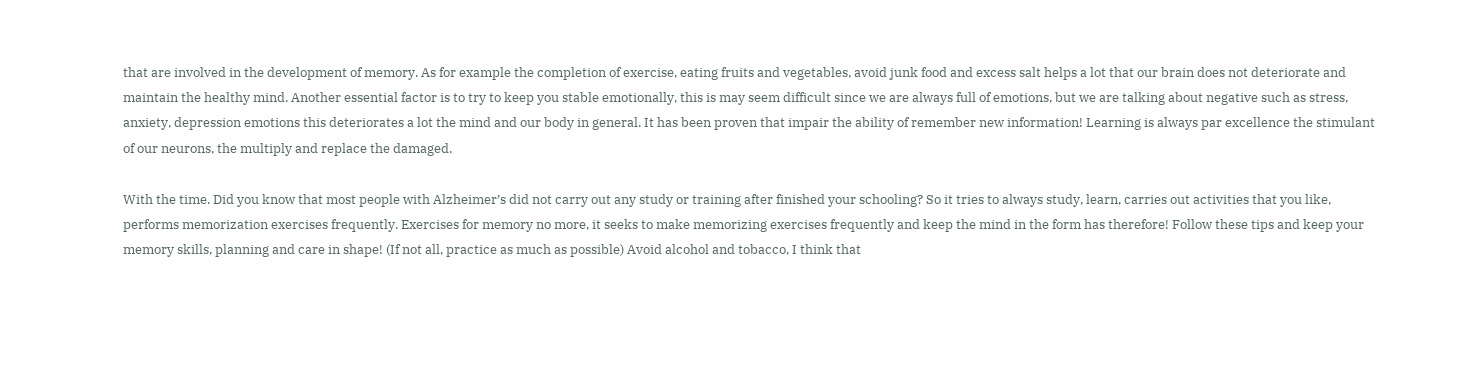that are involved in the development of memory. As for example the completion of exercise, eating fruits and vegetables, avoid junk food and excess salt helps a lot that our brain does not deteriorate and maintain the healthy mind. Another essential factor is to try to keep you stable emotionally, this is may seem difficult since we are always full of emotions, but we are talking about negative such as stress, anxiety, depression emotions this deteriorates a lot the mind and our body in general. It has been proven that impair the ability of remember new information! Learning is always par excellence the stimulant of our neurons, the multiply and replace the damaged.

With the time. Did you know that most people with Alzheimer’s did not carry out any study or training after finished your schooling? So it tries to always study, learn, carries out activities that you like, performs memorization exercises frequently. Exercises for memory no more, it seeks to make memorizing exercises frequently and keep the mind in the form has therefore! Follow these tips and keep your memory skills, planning and care in shape! (If not all, practice as much as possible) Avoid alcohol and tobacco, I think that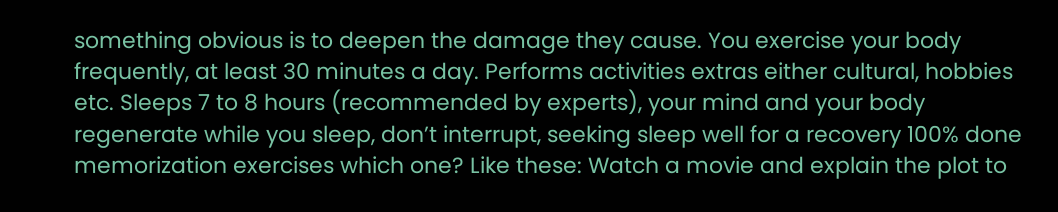something obvious is to deepen the damage they cause. You exercise your body frequently, at least 30 minutes a day. Performs activities extras either cultural, hobbies etc. Sleeps 7 to 8 hours (recommended by experts), your mind and your body regenerate while you sleep, don’t interrupt, seeking sleep well for a recovery 100% done memorization exercises which one? Like these: Watch a movie and explain the plot to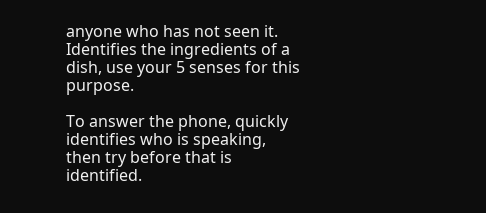anyone who has not seen it. Identifies the ingredients of a dish, use your 5 senses for this purpose.

To answer the phone, quickly identifies who is speaking, then try before that is identified.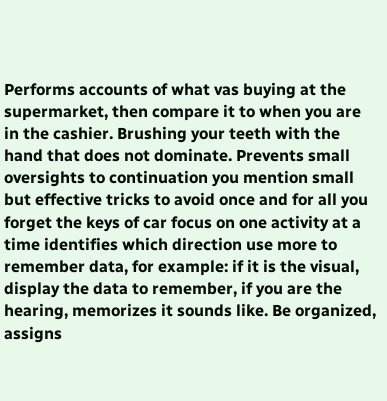Performs accounts of what vas buying at the supermarket, then compare it to when you are in the cashier. Brushing your teeth with the hand that does not dominate. Prevents small oversights to continuation you mention small but effective tricks to avoid once and for all you forget the keys of car focus on one activity at a time identifies which direction use more to remember data, for example: if it is the visual, display the data to remember, if you are the hearing, memorizes it sounds like. Be organized, assigns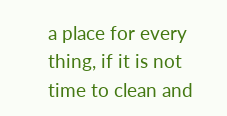a place for every thing, if it is not time to clean and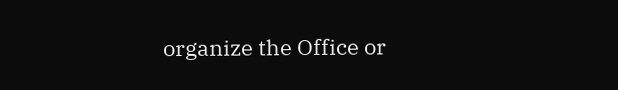organize the Office or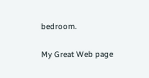bedroom.

My Great Web page